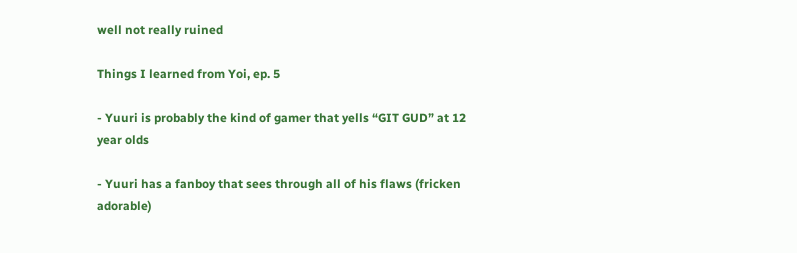well not really ruined

Things I learned from Yoi, ep. 5

- Yuuri is probably the kind of gamer that yells “GIT GUD” at 12 year olds

- Yuuri has a fanboy that sees through all of his flaws (fricken adorable)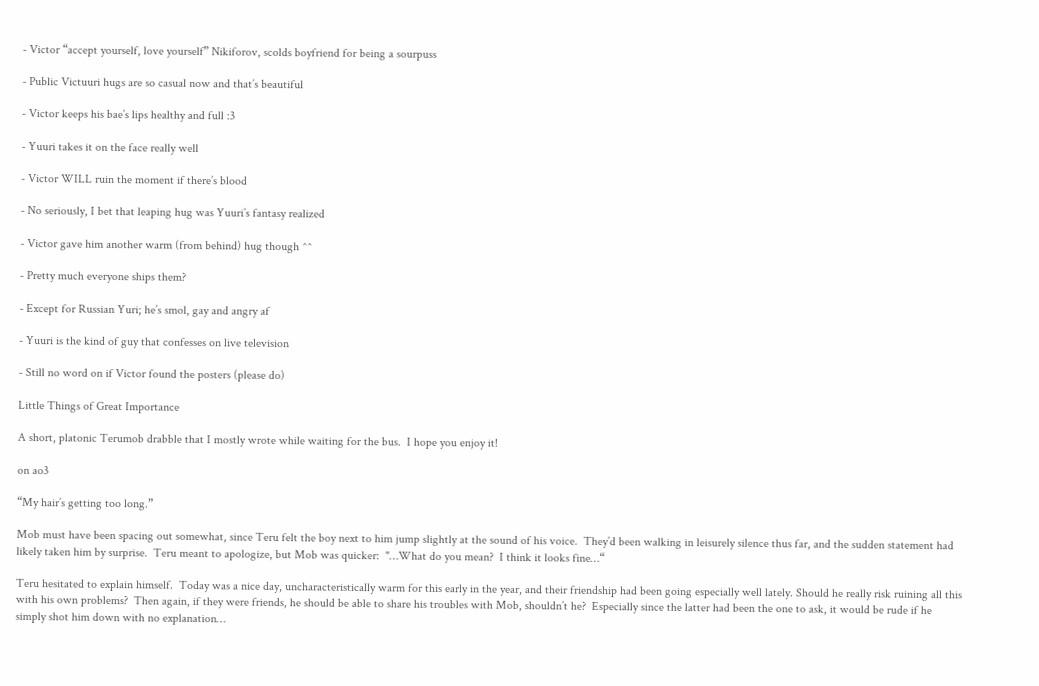- Victor “accept yourself, love yourself” Nikiforov, scolds boyfriend for being a sourpuss

- Public Victuuri hugs are so casual now and that’s beautiful

- Victor keeps his bae’s lips healthy and full :3

- Yuuri takes it on the face really well

- Victor WILL ruin the moment if there’s blood

- No seriously, I bet that leaping hug was Yuuri’s fantasy realized

- Victor gave him another warm (from behind) hug though ^^

- Pretty much everyone ships them?

- Except for Russian Yuri; he’s smol, gay and angry af

- Yuuri is the kind of guy that confesses on live television

- Still no word on if Victor found the posters (please do)

Little Things of Great Importance

A short, platonic Terumob drabble that I mostly wrote while waiting for the bus.  I hope you enjoy it!

on ao3

“My hair’s getting too long.”

Mob must have been spacing out somewhat, since Teru felt the boy next to him jump slightly at the sound of his voice.  They’d been walking in leisurely silence thus far, and the sudden statement had likely taken him by surprise.  Teru meant to apologize, but Mob was quicker:  "…What do you mean?  I think it looks fine…“

Teru hesitated to explain himself.  Today was a nice day, uncharacteristically warm for this early in the year, and their friendship had been going especially well lately. Should he really risk ruining all this with his own problems?  Then again, if they were friends, he should be able to share his troubles with Mob, shouldn’t he?  Especially since the latter had been the one to ask, it would be rude if he simply shot him down with no explanation…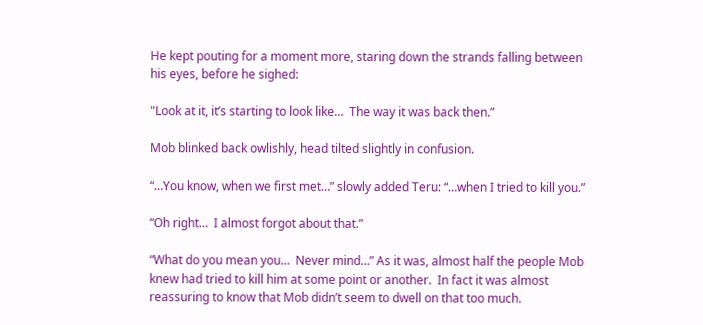He kept pouting for a moment more, staring down the strands falling between his eyes, before he sighed:

"Look at it, it’s starting to look like…  The way it was back then.”

Mob blinked back owlishly, head tilted slightly in confusion.

“…You know, when we first met…” slowly added Teru: “…when I tried to kill you.”

“Oh right…  I almost forgot about that.”

“What do you mean you…  Never mind…” As it was, almost half the people Mob knew had tried to kill him at some point or another.  In fact it was almost reassuring to know that Mob didn’t seem to dwell on that too much.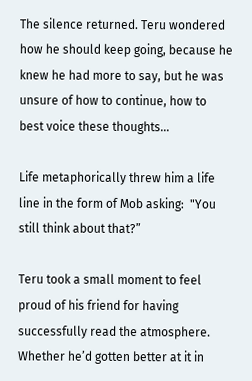The silence returned. Teru wondered how he should keep going, because he knew he had more to say, but he was unsure of how to continue, how to best voice these thoughts…

Life metaphorically threw him a life line in the form of Mob asking:  "You still think about that?”

Teru took a small moment to feel proud of his friend for having successfully read the atmosphere. Whether he’d gotten better at it in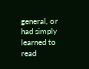general, or had simply learned to read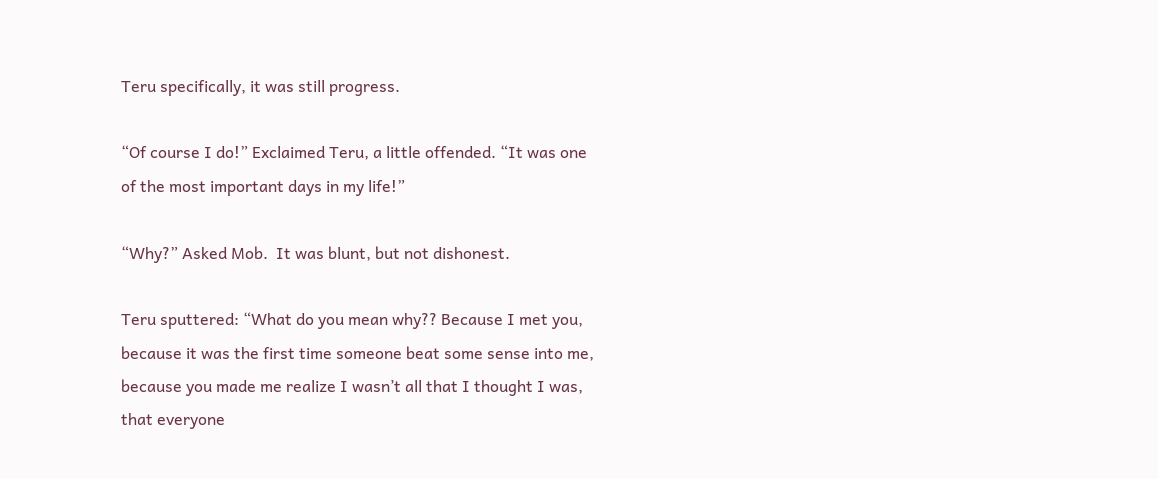Teru specifically, it was still progress.

“Of course I do!” Exclaimed Teru, a little offended. “It was one of the most important days in my life!”

“Why?” Asked Mob.  It was blunt, but not dishonest.

Teru sputtered: “What do you mean why?? Because I met you, because it was the first time someone beat some sense into me, because you made me realize I wasn’t all that I thought I was, that everyone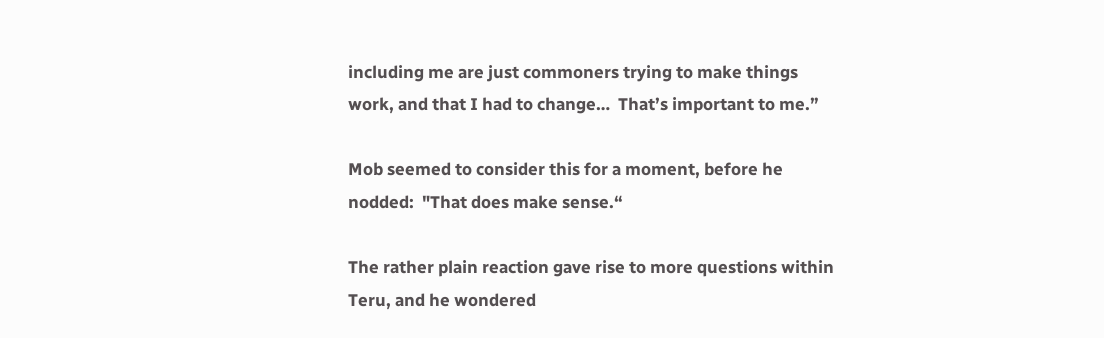including me are just commoners trying to make things work, and that I had to change…  That’s important to me.”

Mob seemed to consider this for a moment, before he nodded:  "That does make sense.“

The rather plain reaction gave rise to more questions within Teru, and he wondered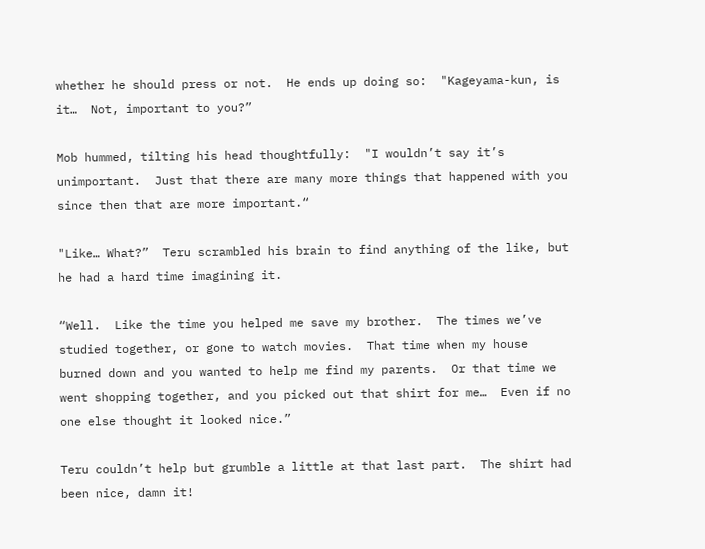whether he should press or not.  He ends up doing so:  "Kageyama-kun, is it…  Not, important to you?”

Mob hummed, tilting his head thoughtfully:  "I wouldn’t say it’s unimportant.  Just that there are many more things that happened with you since then that are more important.“

"Like… What?”  Teru scrambled his brain to find anything of the like, but he had a hard time imagining it.

“Well.  Like the time you helped me save my brother.  The times we’ve studied together, or gone to watch movies.  That time when my house burned down and you wanted to help me find my parents.  Or that time we went shopping together, and you picked out that shirt for me…  Even if no one else thought it looked nice.”

Teru couldn’t help but grumble a little at that last part.  The shirt had been nice, damn it!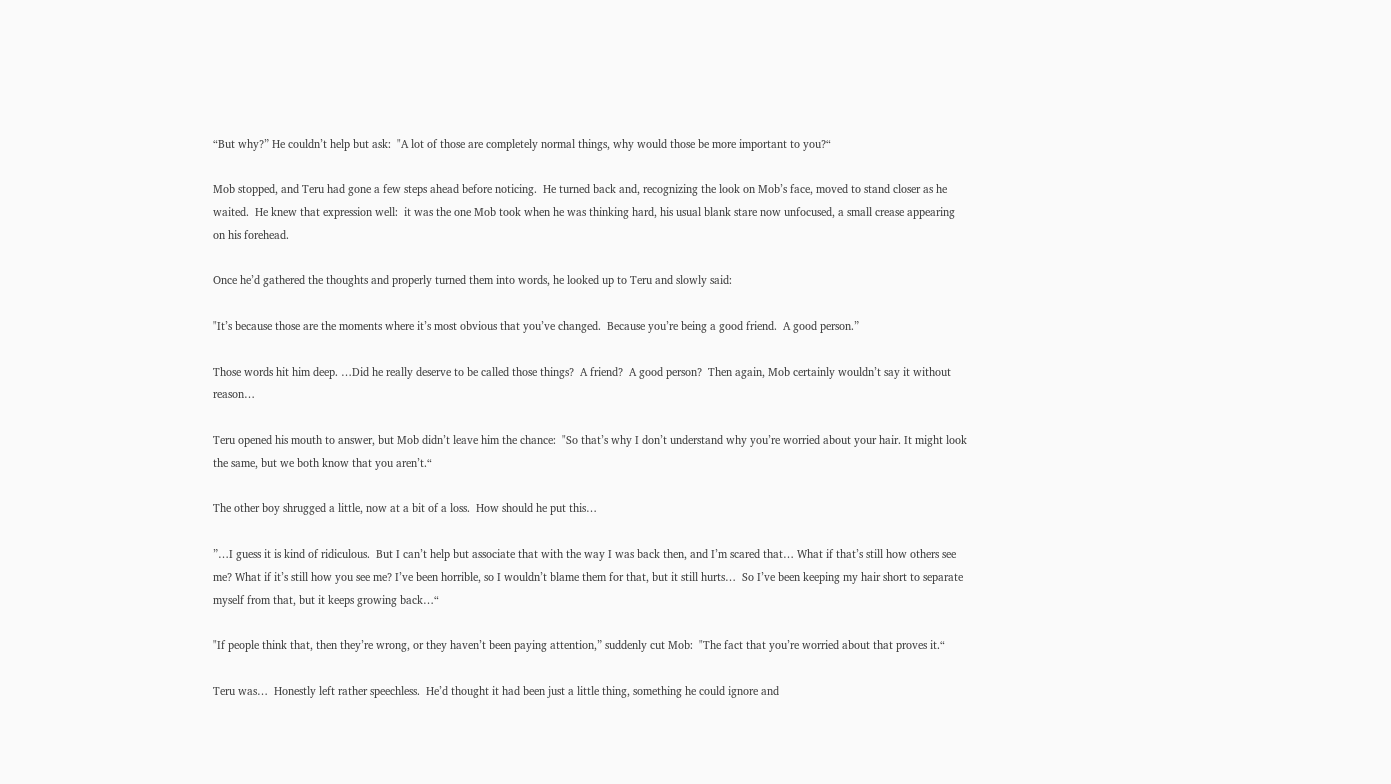“But why?” He couldn’t help but ask:  "A lot of those are completely normal things, why would those be more important to you?“

Mob stopped, and Teru had gone a few steps ahead before noticing.  He turned back and, recognizing the look on Mob’s face, moved to stand closer as he waited.  He knew that expression well:  it was the one Mob took when he was thinking hard, his usual blank stare now unfocused, a small crease appearing on his forehead.

Once he’d gathered the thoughts and properly turned them into words, he looked up to Teru and slowly said:

"It’s because those are the moments where it’s most obvious that you’ve changed.  Because you’re being a good friend.  A good person.”

Those words hit him deep. …Did he really deserve to be called those things?  A friend?  A good person?  Then again, Mob certainly wouldn’t say it without reason…

Teru opened his mouth to answer, but Mob didn’t leave him the chance:  "So that’s why I don’t understand why you’re worried about your hair. It might look the same, but we both know that you aren’t.“

The other boy shrugged a little, now at a bit of a loss.  How should he put this…

”…I guess it is kind of ridiculous.  But I can’t help but associate that with the way I was back then, and I’m scared that… What if that’s still how others see me? What if it’s still how you see me? I’ve been horrible, so I wouldn’t blame them for that, but it still hurts…  So I’ve been keeping my hair short to separate myself from that, but it keeps growing back…“

"If people think that, then they’re wrong, or they haven’t been paying attention,” suddenly cut Mob:  "The fact that you’re worried about that proves it.“

Teru was…  Honestly left rather speechless.  He’d thought it had been just a little thing, something he could ignore and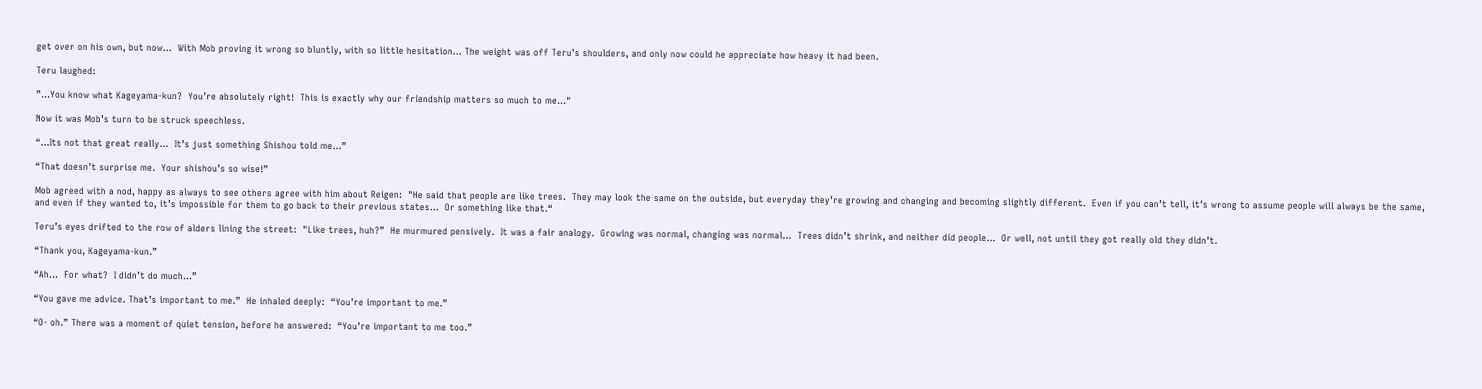get over on his own, but now…  With Mob proving it wrong so bluntly, with so little hesitation… The weight was off Teru’s shoulders, and only now could he appreciate how heavy it had been.

Teru laughed:

”…You know what Kageyama-kun?  You’re absolutely right!  This is exactly why our friendship matters so much to me…"

Now it was Mob’s turn to be struck speechless.

“…Its not that great really…  It’s just something Shishou told me…”

“That doesn’t surprise me.  Your shishou’s so wise!”

Mob agreed with a nod, happy as always to see others agree with him about Reigen:  "He said that people are like trees.  They may look the same on the outside, but everyday they’re growing and changing and becoming slightly different.  Even if you can’t tell, it’s wrong to assume people will always be the same, and even if they wanted to, it’s impossible for them to go back to their previous states…  Or something like that.“

Teru’s eyes drifted to the row of alders lining the street:  "Like trees, huh?”  He murmured pensively.  It was a fair analogy.  Growing was normal, changing was normal…  Trees didn’t shrink, and neither did people…  Or well, not until they got really old they didn’t.

“Thank you, Kageyama-kun.”

“Ah…  For what?  I didn’t do much…”

“You gave me advice. That’s important to me.”  He inhaled deeply:  “You’re important to me.”

“O- oh.” There was a moment of quiet tension, before he answered:  “You’re important to me too.”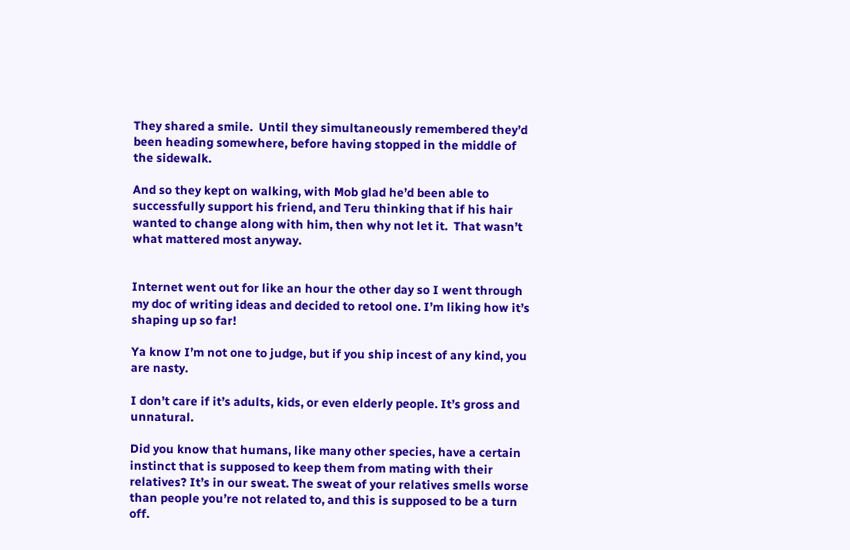They shared a smile.  Until they simultaneously remembered they’d been heading somewhere, before having stopped in the middle of the sidewalk.

And so they kept on walking, with Mob glad he’d been able to successfully support his friend, and Teru thinking that if his hair wanted to change along with him, then why not let it.  That wasn’t what mattered most anyway.


Internet went out for like an hour the other day so I went through my doc of writing ideas and decided to retool one. I’m liking how it’s shaping up so far!

Ya know I’m not one to judge, but if you ship incest of any kind, you are nasty.

I don’t care if it’s adults, kids, or even elderly people. It’s gross and unnatural.

Did you know that humans, like many other species, have a certain instinct that is supposed to keep them from mating with their relatives? It’s in our sweat. The sweat of your relatives smells worse than people you’re not related to, and this is supposed to be a turn off.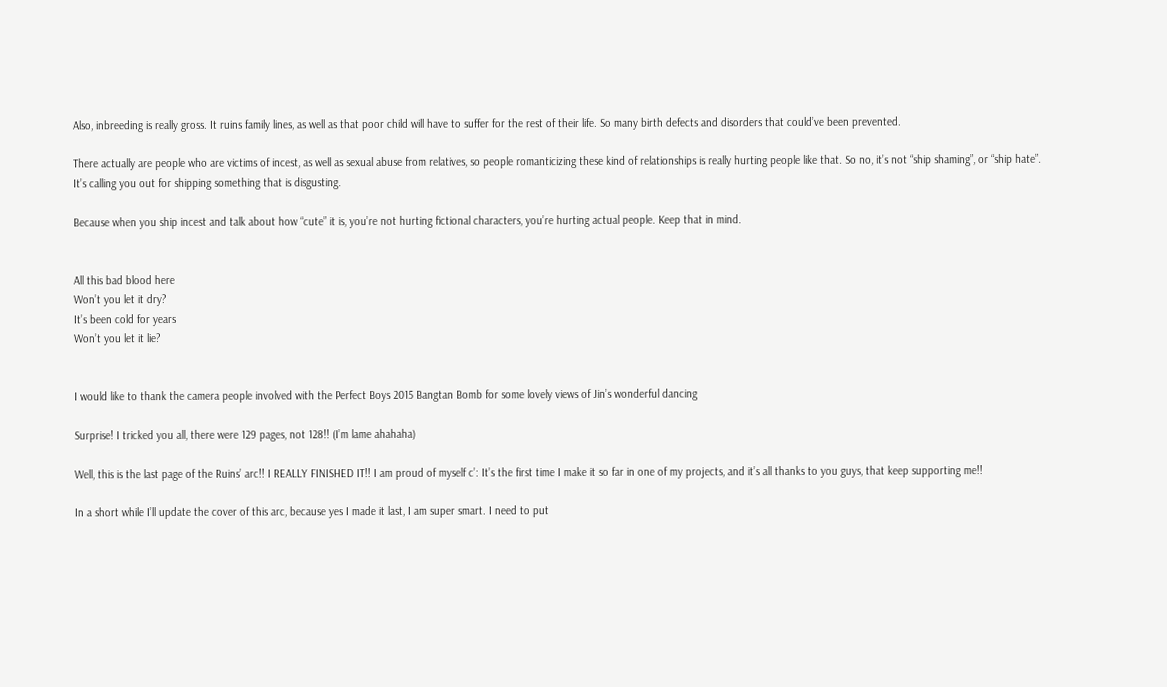Also, inbreeding is really gross. It ruins family lines, as well as that poor child will have to suffer for the rest of their life. So many birth defects and disorders that could’ve been prevented.

There actually are people who are victims of incest, as well as sexual abuse from relatives, so people romanticizing these kind of relationships is really hurting people like that. So no, it’s not “ship shaming”, or “ship hate”. It’s calling you out for shipping something that is disgusting.

Because when you ship incest and talk about how “cute” it is, you’re not hurting fictional characters, you’re hurting actual people. Keep that in mind.


All this bad blood here
Won’t you let it dry?
It’s been cold for years
Won’t you let it lie?


I would like to thank the camera people involved with the Perfect Boys 2015 Bangtan Bomb for some lovely views of Jin’s wonderful dancing

Surprise! I tricked you all, there were 129 pages, not 128!! (I’m lame ahahaha)

Well, this is the last page of the Ruins’ arc!! I REALLY FINISHED IT!! I am proud of myself c’: It’s the first time I make it so far in one of my projects, and it’s all thanks to you guys, that keep supporting me!!

In a short while I’ll update the cover of this arc, because yes I made it last, I am super smart. I need to put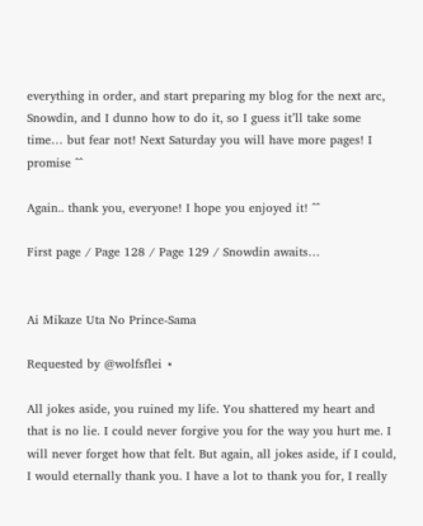everything in order, and start preparing my blog for the next arc, Snowdin, and I dunno how to do it, so I guess it’ll take some time… but fear not! Next Saturday you will have more pages! I promise ^^

Again.. thank you, everyone! I hope you enjoyed it! ^^

First page / Page 128 / Page 129 / Snowdin awaits…


Ai Mikaze Uta No Prince-Sama

Requested by @wolfsflei ⋆

All jokes aside, you ruined my life. You shattered my heart and that is no lie. I could never forgive you for the way you hurt me. I will never forget how that felt. But again, all jokes aside, if I could, I would eternally thank you. I have a lot to thank you for, I really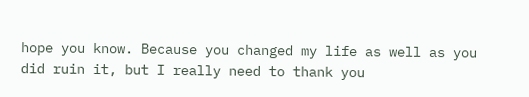hope you know. Because you changed my life as well as you did ruin it, but I really need to thank you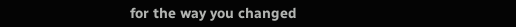for the way you changed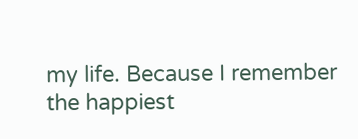my life. Because I remember the happiest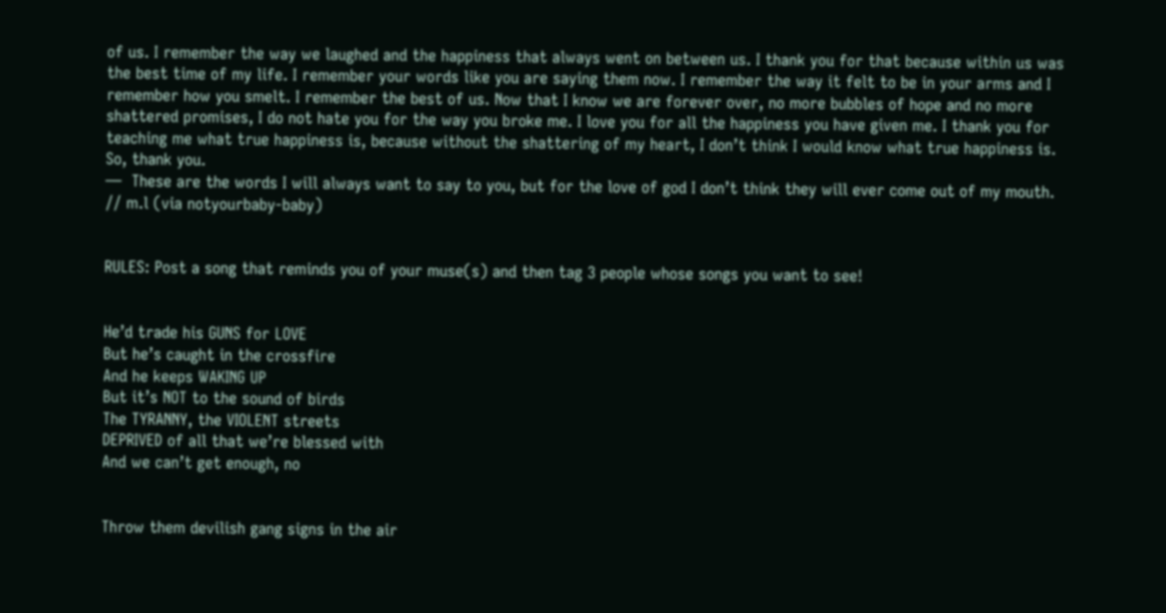of us. I remember the way we laughed and the happiness that always went on between us. I thank you for that because within us was the best time of my life. I remember your words like you are saying them now. I remember the way it felt to be in your arms and I remember how you smelt. I remember the best of us. Now that I know we are forever over, no more bubbles of hope and no more shattered promises, I do not hate you for the way you broke me. I love you for all the happiness you have given me. I thank you for teaching me what true happiness is, because without the shattering of my heart, I don’t think I would know what true happiness is. So, thank you.
—  These are the words I will always want to say to you, but for the love of god I don’t think they will ever come out of my mouth. // m.l (via notyourbaby-baby)


RULES: Post a song that reminds you of your muse(s) and then tag 3 people whose songs you want to see!


He’d trade his GUNS for LOVE
But he’s caught in the crossfire
And he keeps WAKING UP
But it’s NOT to the sound of birds
The TYRANNY, the VIOLENT streets
DEPRIVED of all that we’re blessed with
And we can’t get enough, no


Throw them devilish gang signs in the air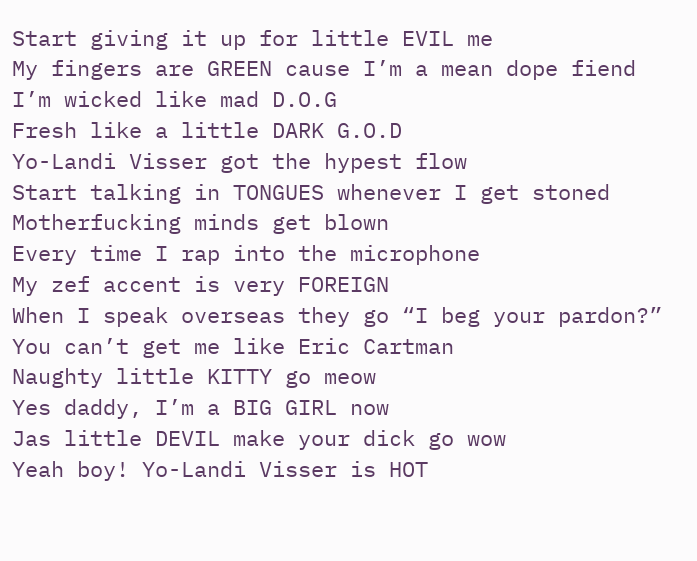Start giving it up for little EVIL me
My fingers are GREEN cause I’m a mean dope fiend
I’m wicked like mad D.O.G
Fresh like a little DARK G.O.D
Yo-Landi Visser got the hypest flow
Start talking in TONGUES whenever I get stoned
Motherfucking minds get blown
Every time I rap into the microphone
My zef accent is very FOREIGN
When I speak overseas they go “I beg your pardon?”
You can’t get me like Eric Cartman
Naughty little KITTY go meow
Yes daddy, I’m a BIG GIRL now
Jas little DEVIL make your dick go wow
Yeah boy! Yo-Landi Visser is HOT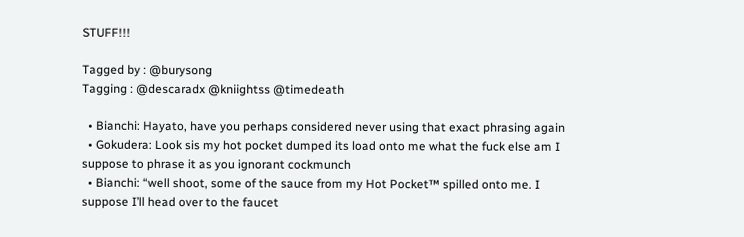STUFF!!!

Tagged by : @burysong
Tagging : @descaradx @kniightss @timedeath

  • Bianchi: Hayato, have you perhaps considered never using that exact phrasing again
  • Gokudera: Look sis my hot pocket dumped its load onto me what the fuck else am I suppose to phrase it as you ignorant cockmunch
  • Bianchi: “well shoot, some of the sauce from my Hot Pocket™ spilled onto me. I suppose I’ll head over to the faucet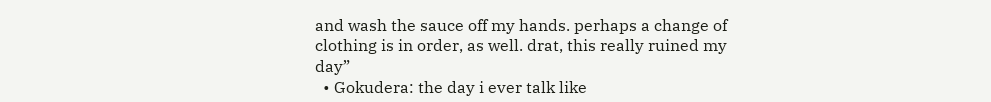and wash the sauce off my hands. perhaps a change of clothing is in order, as well. drat, this really ruined my day”
  • Gokudera: the day i ever talk like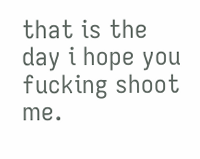that is the day i hope you fucking shoot me.